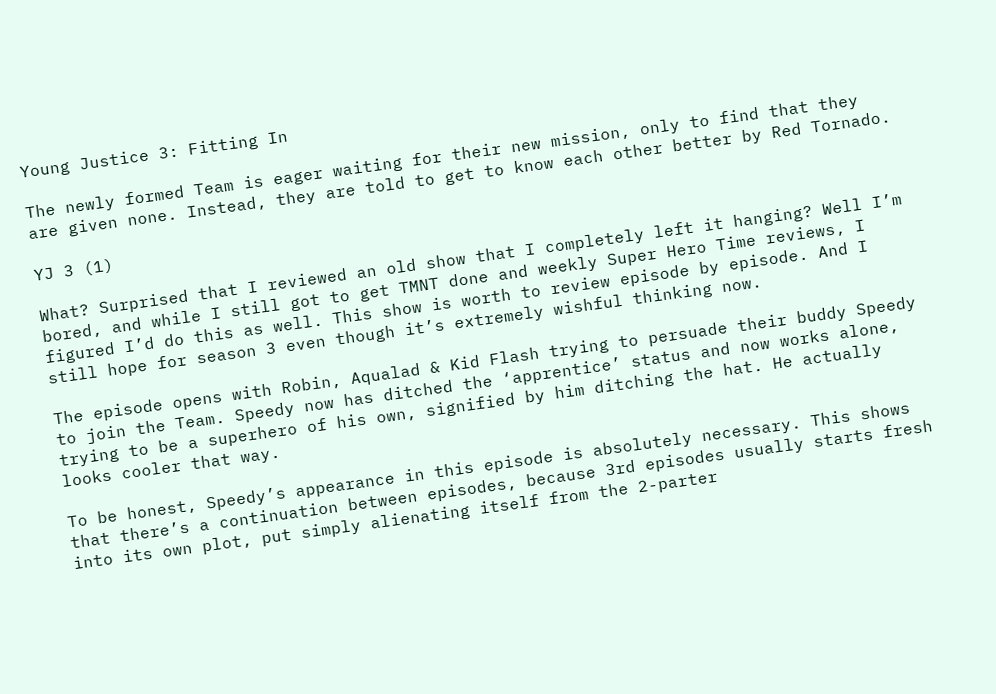Young Justice 3: Fitting In

The newly formed Team is eager waiting for their new mission, only to find that they are given none. Instead, they are told to get to know each other better by Red Tornado.

YJ 3 (1)

What? Surprised that I reviewed an old show that I completely left it hanging? Well I’m bored, and while I still got to get TMNT done and weekly Super Hero Time reviews, I figured I’d do this as well. This show is worth to review episode by episode. And I still hope for season 3 even though it’s extremely wishful thinking now.

The episode opens with Robin, Aqualad & Kid Flash trying to persuade their buddy Speedy to join the Team. Speedy now has ditched the ‘apprentice’ status and now works alone, trying to be a superhero of his own, signified by him ditching the hat. He actually looks cooler that way.

To be honest, Speedy’s appearance in this episode is absolutely necessary. This shows that there’s a continuation between episodes, because 3rd episodes usually starts fresh into its own plot, put simply alienating itself from the 2-parter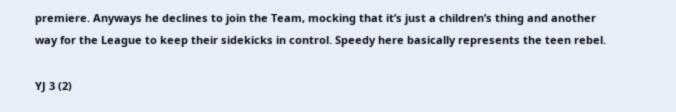premiere. Anyways he declines to join the Team, mocking that it’s just a children’s thing and another way for the League to keep their sidekicks in control. Speedy here basically represents the teen rebel.

YJ 3 (2)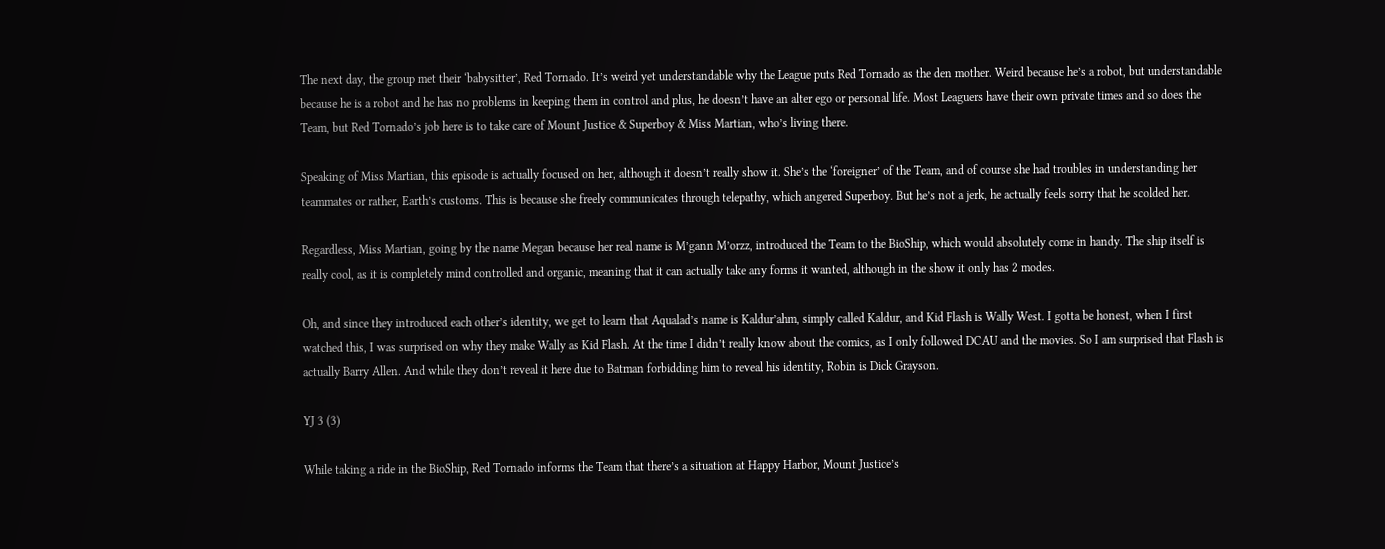The next day, the group met their ‘babysitter’, Red Tornado. It’s weird yet understandable why the League puts Red Tornado as the den mother. Weird because he’s a robot, but understandable because he is a robot and he has no problems in keeping them in control and plus, he doesn’t have an alter ego or personal life. Most Leaguers have their own private times and so does the Team, but Red Tornado’s job here is to take care of Mount Justice & Superboy & Miss Martian, who’s living there.

Speaking of Miss Martian, this episode is actually focused on her, although it doesn’t really show it. She’s the ‘foreigner’ of the Team, and of course she had troubles in understanding her teammates or rather, Earth’s customs. This is because she freely communicates through telepathy, which angered Superboy. But he’s not a jerk, he actually feels sorry that he scolded her.

Regardless, Miss Martian, going by the name Megan because her real name is M’gann M’orzz, introduced the Team to the BioShip, which would absolutely come in handy. The ship itself is really cool, as it is completely mind controlled and organic, meaning that it can actually take any forms it wanted, although in the show it only has 2 modes.

Oh, and since they introduced each other’s identity, we get to learn that Aqualad’s name is Kaldur’ahm, simply called Kaldur, and Kid Flash is Wally West. I gotta be honest, when I first watched this, I was surprised on why they make Wally as Kid Flash. At the time I didn’t really know about the comics, as I only followed DCAU and the movies. So I am surprised that Flash is actually Barry Allen. And while they don’t reveal it here due to Batman forbidding him to reveal his identity, Robin is Dick Grayson.

YJ 3 (3)

While taking a ride in the BioShip, Red Tornado informs the Team that there’s a situation at Happy Harbor, Mount Justice’s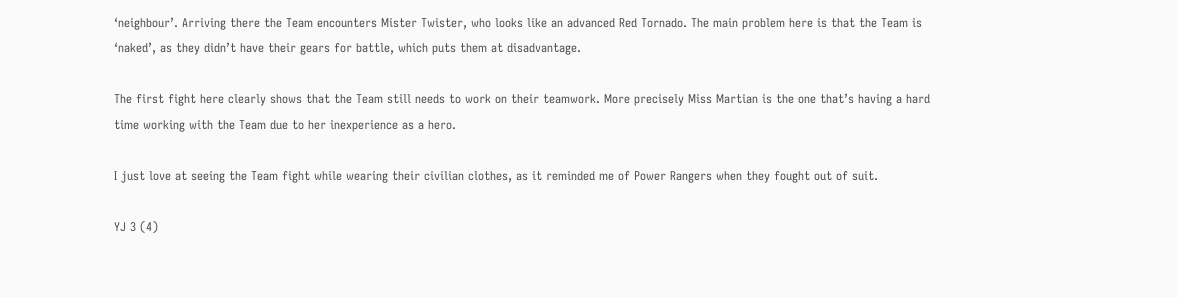‘neighbour’. Arriving there the Team encounters Mister Twister, who looks like an advanced Red Tornado. The main problem here is that the Team is ‘naked’, as they didn’t have their gears for battle, which puts them at disadvantage.

The first fight here clearly shows that the Team still needs to work on their teamwork. More precisely Miss Martian is the one that’s having a hard time working with the Team due to her inexperience as a hero.

I just love at seeing the Team fight while wearing their civilian clothes, as it reminded me of Power Rangers when they fought out of suit.

YJ 3 (4)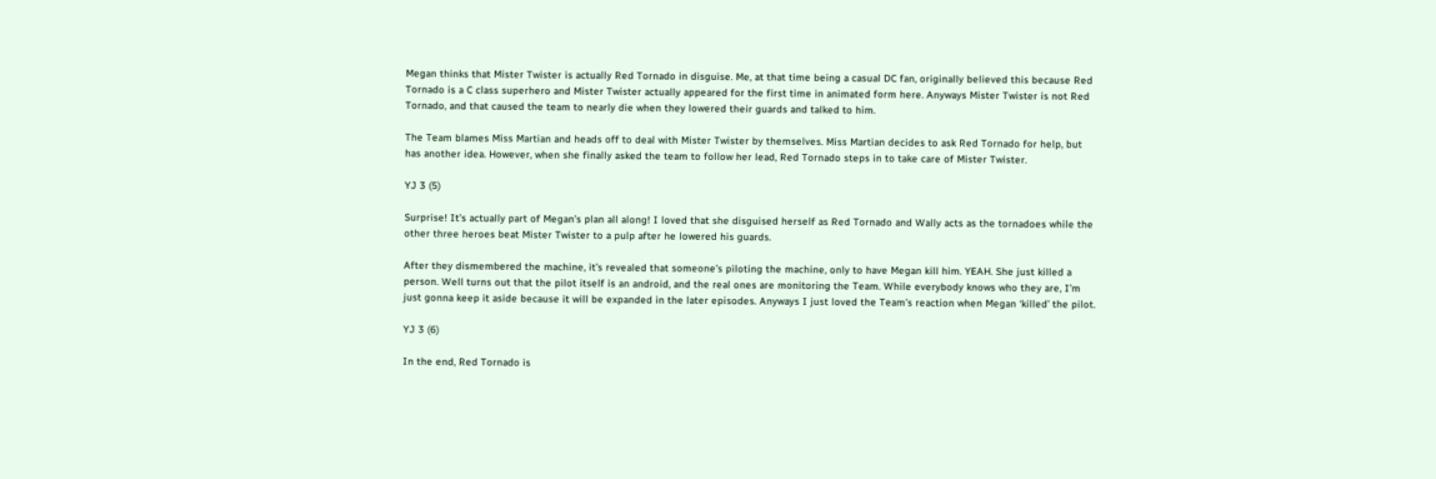Megan thinks that Mister Twister is actually Red Tornado in disguise. Me, at that time being a casual DC fan, originally believed this because Red Tornado is a C class superhero and Mister Twister actually appeared for the first time in animated form here. Anyways Mister Twister is not Red Tornado, and that caused the team to nearly die when they lowered their guards and talked to him.

The Team blames Miss Martian and heads off to deal with Mister Twister by themselves. Miss Martian decides to ask Red Tornado for help, but has another idea. However, when she finally asked the team to follow her lead, Red Tornado steps in to take care of Mister Twister.

YJ 3 (5)

Surprise! It’s actually part of Megan’s plan all along! I loved that she disguised herself as Red Tornado and Wally acts as the tornadoes while the other three heroes beat Mister Twister to a pulp after he lowered his guards.

After they dismembered the machine, it’s revealed that someone’s piloting the machine, only to have Megan kill him. YEAH. She just killed a person. Well turns out that the pilot itself is an android, and the real ones are monitoring the Team. While everybody knows who they are, I’m just gonna keep it aside because it will be expanded in the later episodes. Anyways I just loved the Team’s reaction when Megan ‘killed’ the pilot.

YJ 3 (6)

In the end, Red Tornado is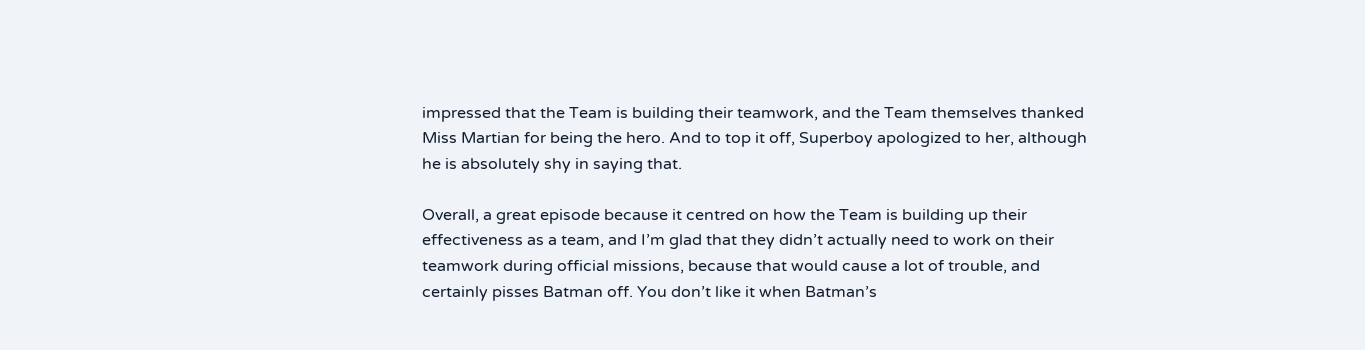impressed that the Team is building their teamwork, and the Team themselves thanked Miss Martian for being the hero. And to top it off, Superboy apologized to her, although he is absolutely shy in saying that.

Overall, a great episode because it centred on how the Team is building up their effectiveness as a team, and I’m glad that they didn’t actually need to work on their teamwork during official missions, because that would cause a lot of trouble, and certainly pisses Batman off. You don’t like it when Batman’s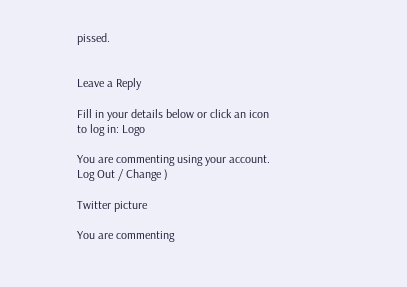pissed.


Leave a Reply

Fill in your details below or click an icon to log in: Logo

You are commenting using your account. Log Out / Change )

Twitter picture

You are commenting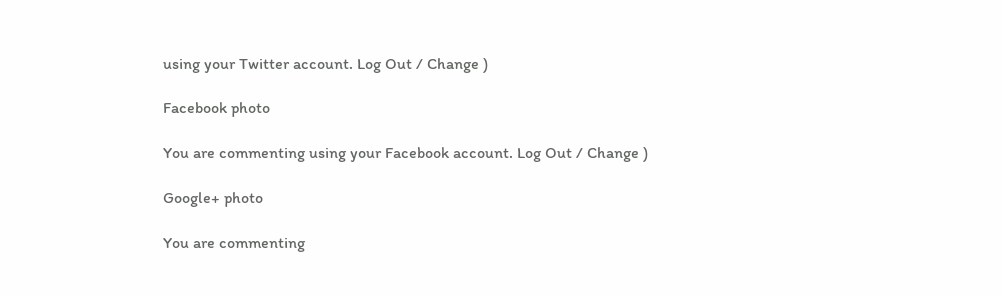using your Twitter account. Log Out / Change )

Facebook photo

You are commenting using your Facebook account. Log Out / Change )

Google+ photo

You are commenting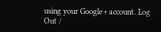using your Google+ account. Log Out /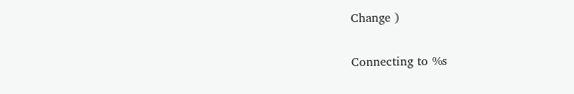Change )

Connecting to %s